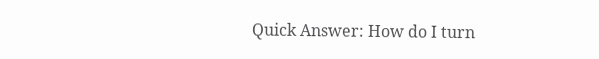Quick Answer: How do I turn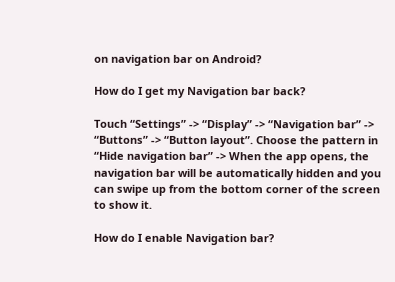on navigation bar on Android?

How do I get my Navigation bar back?

Touch “Settings” -> “Display” -> “Navigation bar” -> “Buttons” -> “Button layout”. Choose the pattern in “Hide navigation bar” -> When the app opens, the navigation bar will be automatically hidden and you can swipe up from the bottom corner of the screen to show it.

How do I enable Navigation bar?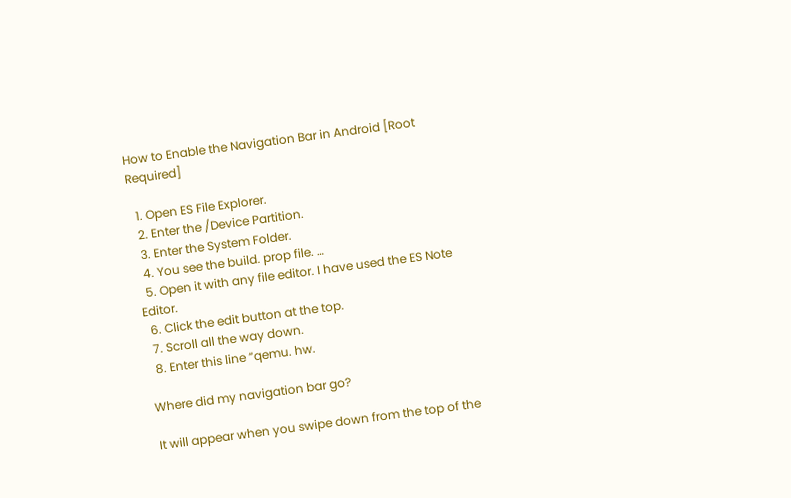How to Enable the Navigation Bar in Android [Root Required]

  1. Open ES File Explorer.
  2. Enter the /Device Partition.
  3. Enter the System Folder.
  4. You see the build. prop file. …
  5. Open it with any file editor. I have used the ES Note Editor.
  6. Click the edit button at the top.
  7. Scroll all the way down.
  8. Enter this line “qemu. hw.

Where did my navigation bar go?

It will appear when you swipe down from the top of the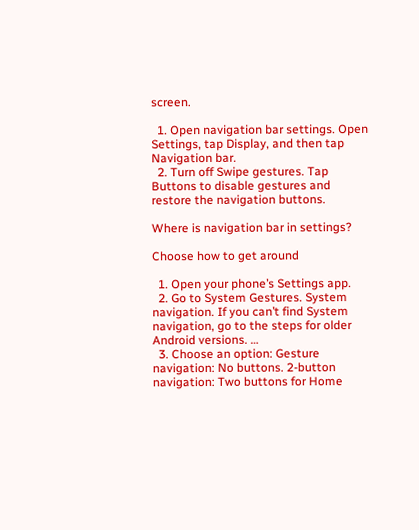screen.

  1. Open navigation bar settings. Open Settings, tap Display, and then tap Navigation bar.
  2. Turn off Swipe gestures. Tap Buttons to disable gestures and restore the navigation buttons.

Where is navigation bar in settings?

Choose how to get around

  1. Open your phone’s Settings app.
  2. Go to System Gestures. System navigation. If you can’t find System navigation, go to the steps for older Android versions. …
  3. Choose an option: Gesture navigation: No buttons. 2-button navigation: Two buttons for Home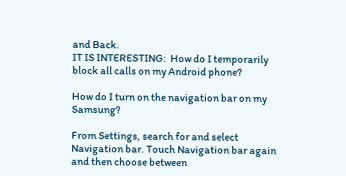and Back.
IT IS INTERESTING:  How do I temporarily block all calls on my Android phone?

How do I turn on the navigation bar on my Samsung?

From Settings, search for and select Navigation bar. Touch Navigation bar again and then choose between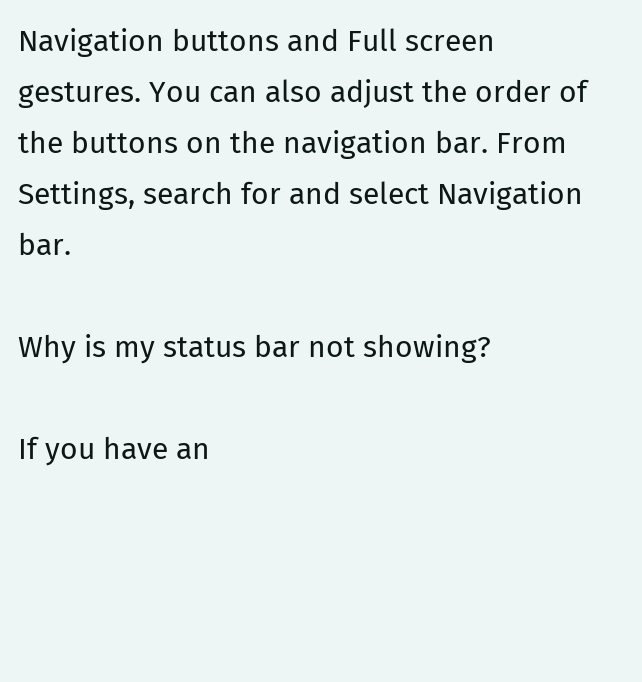Navigation buttons and Full screen gestures. You can also adjust the order of the buttons on the navigation bar. From Settings, search for and select Navigation bar.

Why is my status bar not showing?

If you have an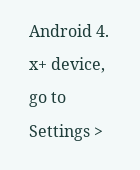Android 4. x+ device, go to Settings >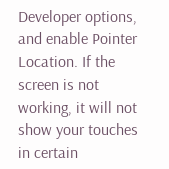Developer options, and enable Pointer Location. If the screen is not working, it will not show your touches in certain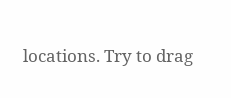locations. Try to drag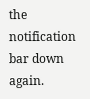the notification bar down again.